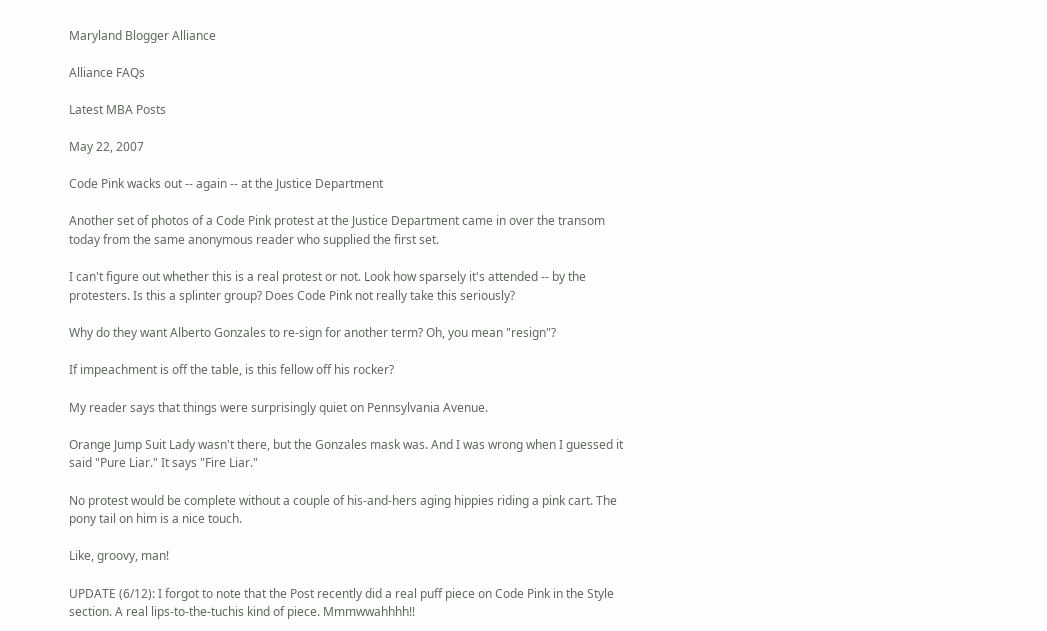Maryland Blogger Alliance

Alliance FAQs

Latest MBA Posts

May 22, 2007

Code Pink wacks out -- again -- at the Justice Department

Another set of photos of a Code Pink protest at the Justice Department came in over the transom today from the same anonymous reader who supplied the first set.

I can't figure out whether this is a real protest or not. Look how sparsely it's attended -- by the protesters. Is this a splinter group? Does Code Pink not really take this seriously?

Why do they want Alberto Gonzales to re-sign for another term? Oh, you mean "resign"?

If impeachment is off the table, is this fellow off his rocker?

My reader says that things were surprisingly quiet on Pennsylvania Avenue.

Orange Jump Suit Lady wasn't there, but the Gonzales mask was. And I was wrong when I guessed it said "Pure Liar." It says "Fire Liar."

No protest would be complete without a couple of his-and-hers aging hippies riding a pink cart. The pony tail on him is a nice touch.

Like, groovy, man!

UPDATE (6/12): I forgot to note that the Post recently did a real puff piece on Code Pink in the Style section. A real lips-to-the-tuchis kind of piece. Mmmwwahhhh!!